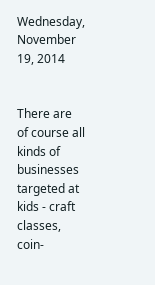Wednesday, November 19, 2014


There are of course all kinds of businesses targeted at kids - craft classes, coin-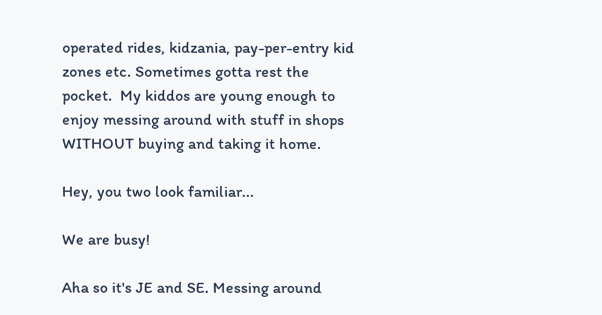operated rides, kidzania, pay-per-entry kid zones etc. Sometimes gotta rest the pocket.  My kiddos are young enough to enjoy messing around with stuff in shops WITHOUT buying and taking it home.

Hey, you two look familiar...

We are busy!

Aha so it's JE and SE. Messing around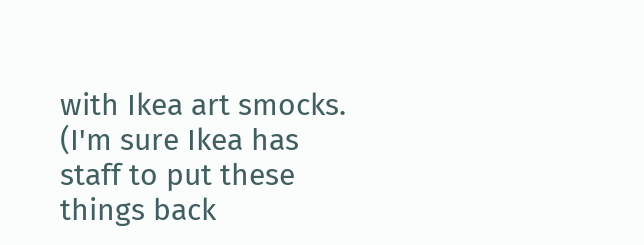with Ikea art smocks. (I'm sure Ikea has staff to put these things back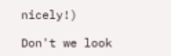nicely!)

Don't we look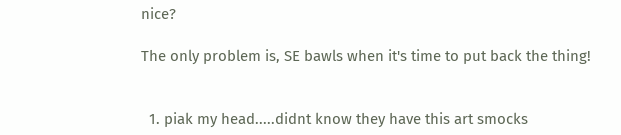nice?

The only problem is, SE bawls when it's time to put back the thing!


  1. piak my head.....didnt know they have this art smocks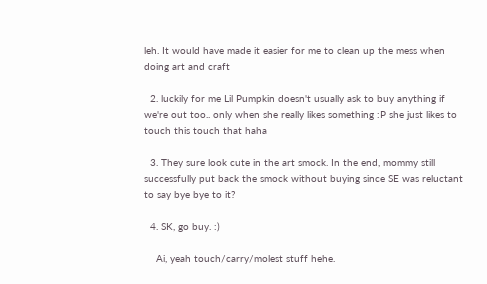leh. It would have made it easier for me to clean up the mess when doing art and craft

  2. luckily for me Lil Pumpkin doesn't usually ask to buy anything if we're out too.. only when she really likes something :P she just likes to touch this touch that haha

  3. They sure look cute in the art smock. In the end, mommy still successfully put back the smock without buying since SE was reluctant to say bye bye to it?

  4. SK, go buy. :)

    Ai, yeah touch/carry/molest stuff hehe.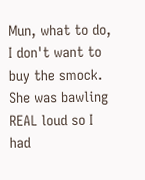Mun, what to do, I don't want to buy the smock. She was bawling REAL loud so I had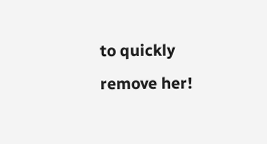to quickly remove her!